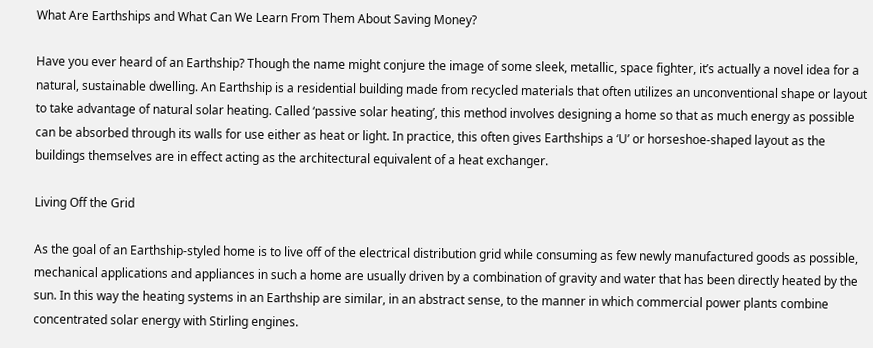What Are Earthships and What Can We Learn From Them About Saving Money?

Have you ever heard of an Earthship? Though the name might conjure the image of some sleek, metallic, space fighter, it’s actually a novel idea for a natural, sustainable dwelling. An Earthship is a residential building made from recycled materials that often utilizes an unconventional shape or layout to take advantage of natural solar heating. Called ‘passive solar heating’, this method involves designing a home so that as much energy as possible can be absorbed through its walls for use either as heat or light. In practice, this often gives Earthships a ‘U’ or horseshoe-shaped layout as the buildings themselves are in effect acting as the architectural equivalent of a heat exchanger.

Living Off the Grid

As the goal of an Earthship-styled home is to live off of the electrical distribution grid while consuming as few newly manufactured goods as possible, mechanical applications and appliances in such a home are usually driven by a combination of gravity and water that has been directly heated by the sun. In this way the heating systems in an Earthship are similar, in an abstract sense, to the manner in which commercial power plants combine concentrated solar energy with Stirling engines.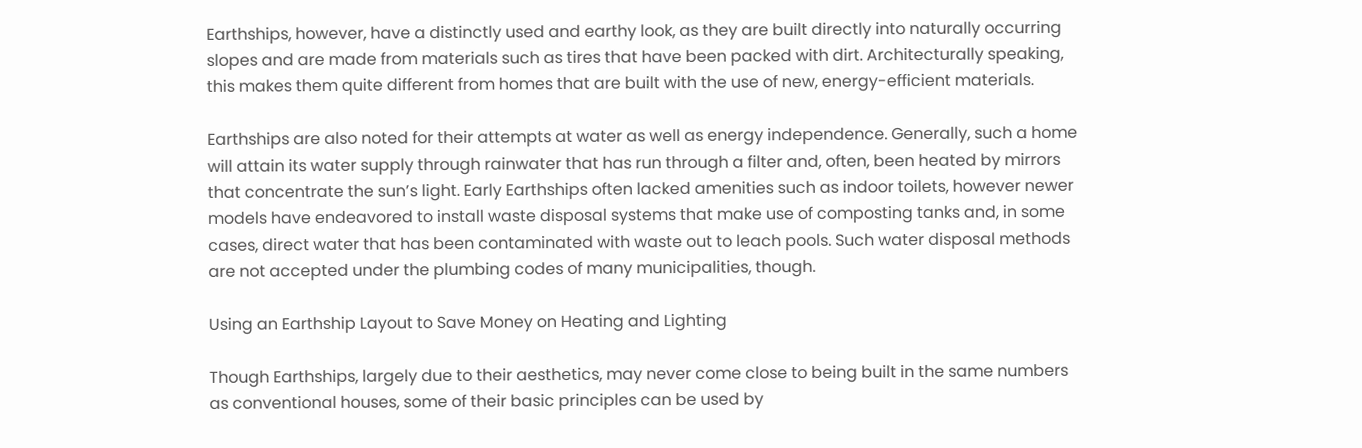Earthships, however, have a distinctly used and earthy look, as they are built directly into naturally occurring slopes and are made from materials such as tires that have been packed with dirt. Architecturally speaking, this makes them quite different from homes that are built with the use of new, energy-efficient materials.

Earthships are also noted for their attempts at water as well as energy independence. Generally, such a home will attain its water supply through rainwater that has run through a filter and, often, been heated by mirrors that concentrate the sun’s light. Early Earthships often lacked amenities such as indoor toilets, however newer models have endeavored to install waste disposal systems that make use of composting tanks and, in some cases, direct water that has been contaminated with waste out to leach pools. Such water disposal methods are not accepted under the plumbing codes of many municipalities, though.

Using an Earthship Layout to Save Money on Heating and Lighting

Though Earthships, largely due to their aesthetics, may never come close to being built in the same numbers as conventional houses, some of their basic principles can be used by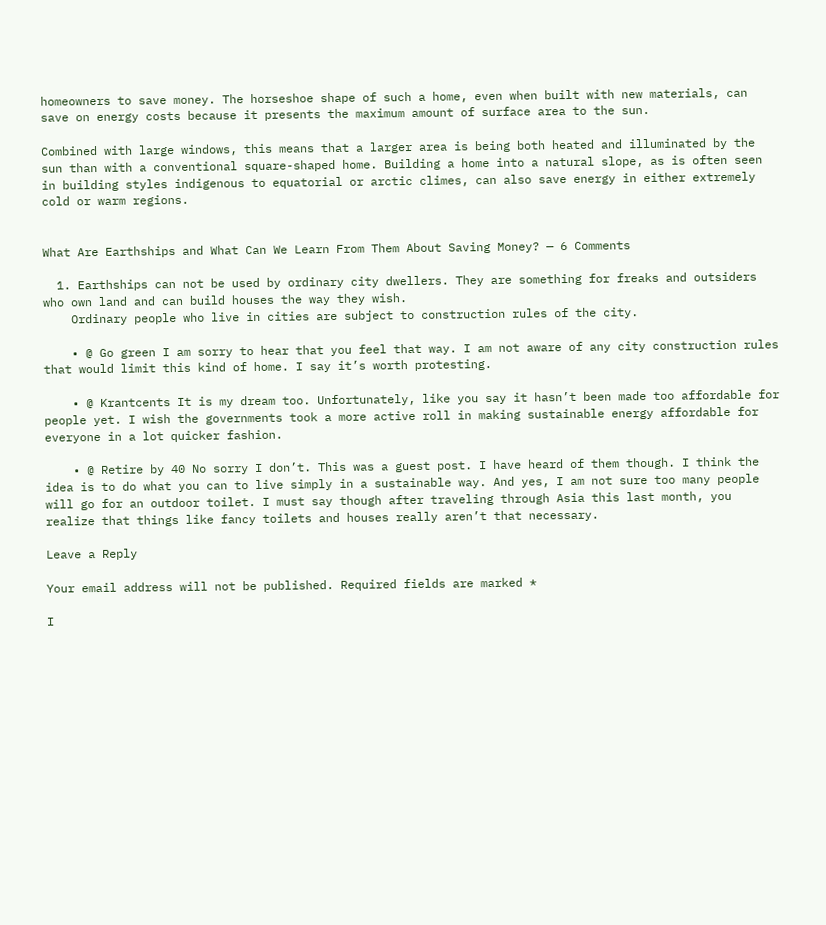homeowners to save money. The horseshoe shape of such a home, even when built with new materials, can save on energy costs because it presents the maximum amount of surface area to the sun.

Combined with large windows, this means that a larger area is being both heated and illuminated by the sun than with a conventional square-shaped home. Building a home into a natural slope, as is often seen in building styles indigenous to equatorial or arctic climes, can also save energy in either extremely cold or warm regions.


What Are Earthships and What Can We Learn From Them About Saving Money? — 6 Comments

  1. Earthships can not be used by ordinary city dwellers. They are something for freaks and outsiders who own land and can build houses the way they wish.
    Ordinary people who live in cities are subject to construction rules of the city.

    • @ Go green I am sorry to hear that you feel that way. I am not aware of any city construction rules that would limit this kind of home. I say it’s worth protesting.

    • @ Krantcents It is my dream too. Unfortunately, like you say it hasn’t been made too affordable for people yet. I wish the governments took a more active roll in making sustainable energy affordable for everyone in a lot quicker fashion.

    • @ Retire by 40 No sorry I don’t. This was a guest post. I have heard of them though. I think the idea is to do what you can to live simply in a sustainable way. And yes, I am not sure too many people will go for an outdoor toilet. I must say though after traveling through Asia this last month, you realize that things like fancy toilets and houses really aren’t that necessary.

Leave a Reply

Your email address will not be published. Required fields are marked *

I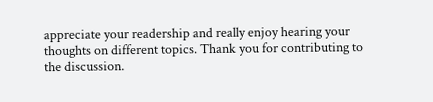appreciate your readership and really enjoy hearing your thoughts on different topics. Thank you for contributing to the discussion.